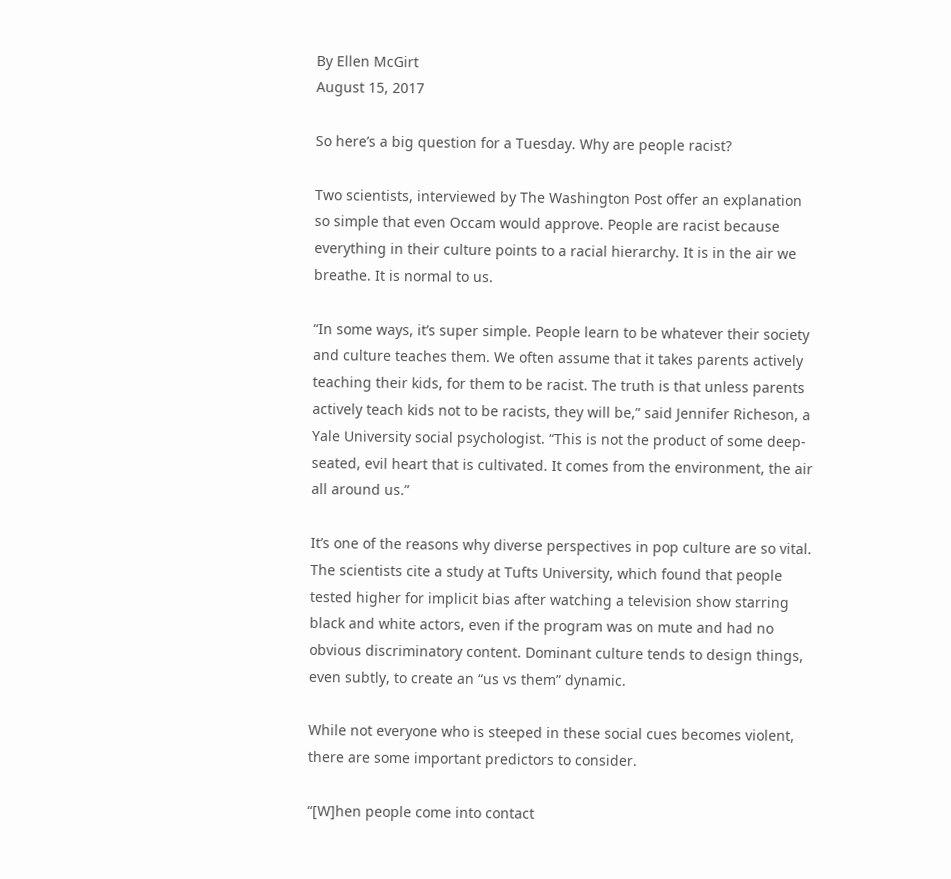By Ellen McGirt
August 15, 2017

So here’s a big question for a Tuesday. Why are people racist?

Two scientists, interviewed by The Washington Post offer an explanation so simple that even Occam would approve. People are racist because everything in their culture points to a racial hierarchy. It is in the air we breathe. It is normal to us.

“In some ways, it’s super simple. People learn to be whatever their society and culture teaches them. We often assume that it takes parents actively teaching their kids, for them to be racist. The truth is that unless parents actively teach kids not to be racists, they will be,” said Jennifer Richeson, a Yale University social psychologist. “This is not the product of some deep-seated, evil heart that is cultivated. It comes from the environment, the air all around us.”

It’s one of the reasons why diverse perspectives in pop culture are so vital. The scientists cite a study at Tufts University, which found that people tested higher for implicit bias after watching a television show starring black and white actors, even if the program was on mute and had no obvious discriminatory content. Dominant culture tends to design things, even subtly, to create an “us vs them” dynamic.

While not everyone who is steeped in these social cues becomes violent, there are some important predictors to consider.

“[W]hen people come into contact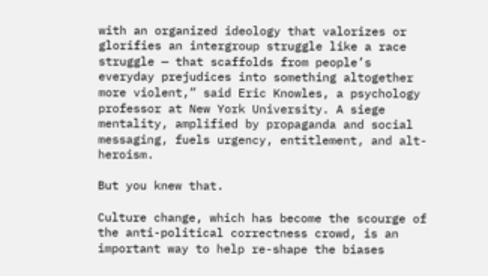with an organized ideology that valorizes or glorifies an intergroup struggle like a race struggle — that scaffolds from people’s everyday prejudices into something altogether more violent,” said Eric Knowles, a psychology professor at New York University. A siege mentality, amplified by propaganda and social messaging, fuels urgency, entitlement, and alt-heroism.

But you knew that.

Culture change, which has become the scourge of the anti-political correctness crowd, is an important way to help re-shape the biases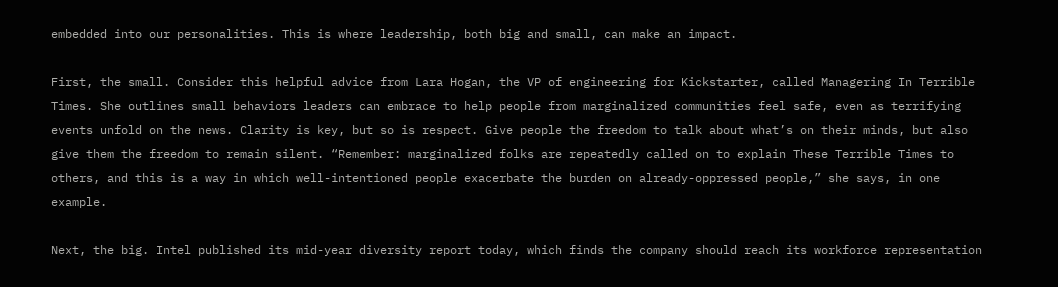embedded into our personalities. This is where leadership, both big and small, can make an impact.

First, the small. Consider this helpful advice from Lara Hogan, the VP of engineering for Kickstarter, called Managering In Terrible Times. She outlines small behaviors leaders can embrace to help people from marginalized communities feel safe, even as terrifying events unfold on the news. Clarity is key, but so is respect. Give people the freedom to talk about what’s on their minds, but also give them the freedom to remain silent. “Remember: marginalized folks are repeatedly called on to explain These Terrible Times to others, and this is a way in which well-intentioned people exacerbate the burden on already-oppressed people,” she says, in one example.

Next, the big. Intel published its mid-year diversity report today, which finds the company should reach its workforce representation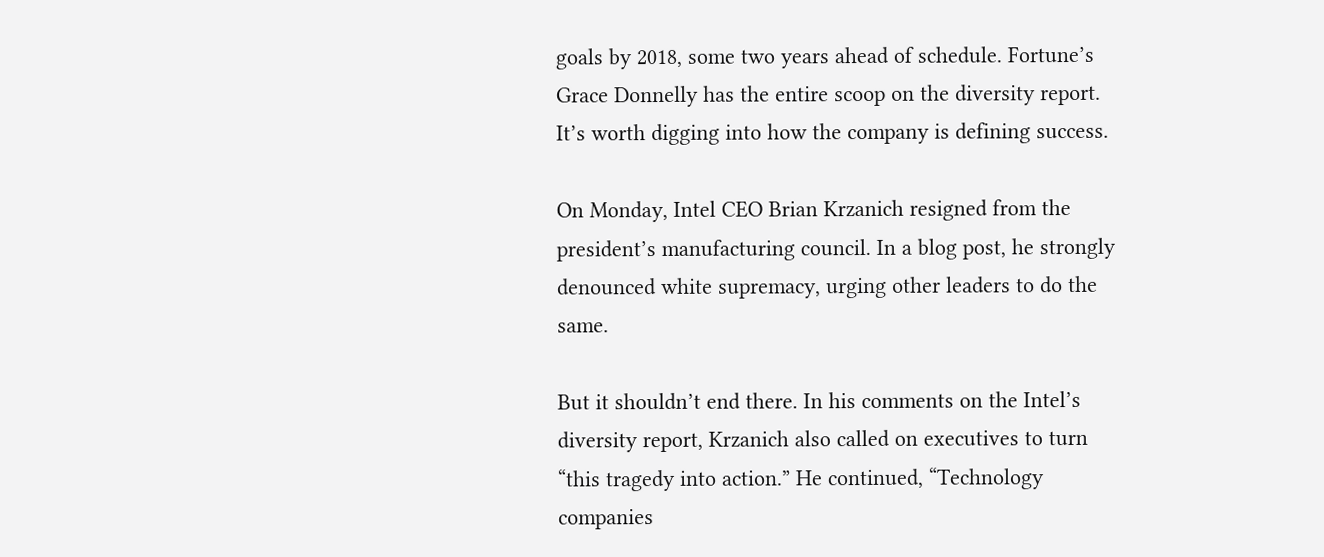goals by 2018, some two years ahead of schedule. Fortune’s Grace Donnelly has the entire scoop on the diversity report. It’s worth digging into how the company is defining success.

On Monday, Intel CEO Brian Krzanich resigned from the president’s manufacturing council. In a blog post, he strongly denounced white supremacy, urging other leaders to do the same.

But it shouldn’t end there. In his comments on the Intel’s diversity report, Krzanich also called on executives to turn “this tragedy into action.” He continued, “Technology companies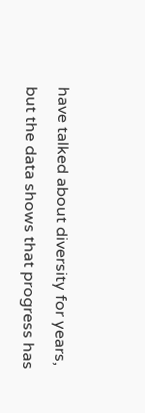have talked about diversity for years, but the data shows that progress has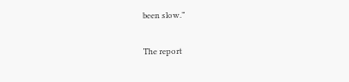been slow.”

The report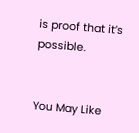is proof that it’s possible.


You May Like